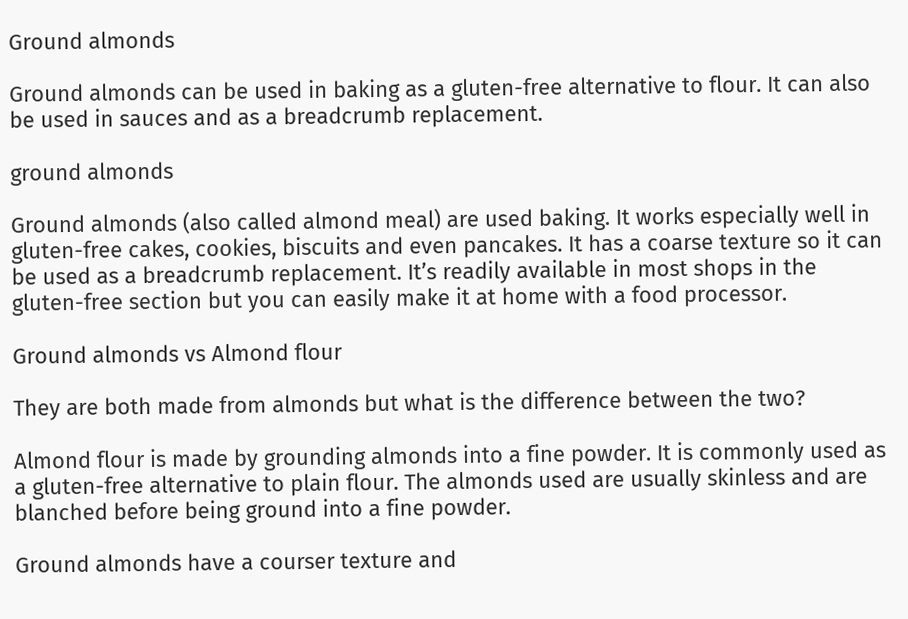Ground almonds

Ground almonds can be used in baking as a gluten-free alternative to flour. It can also be used in sauces and as a breadcrumb replacement.

ground almonds

Ground almonds (also called almond meal) are used baking. It works especially well in gluten-free cakes, cookies, biscuits and even pancakes. It has a coarse texture so it can be used as a breadcrumb replacement. It’s readily available in most shops in the gluten-free section but you can easily make it at home with a food processor.

Ground almonds vs Almond flour

They are both made from almonds but what is the difference between the two?

Almond flour is made by grounding almonds into a fine powder. It is commonly used as a gluten-free alternative to plain flour. The almonds used are usually skinless and are blanched before being ground into a fine powder.

Ground almonds have a courser texture and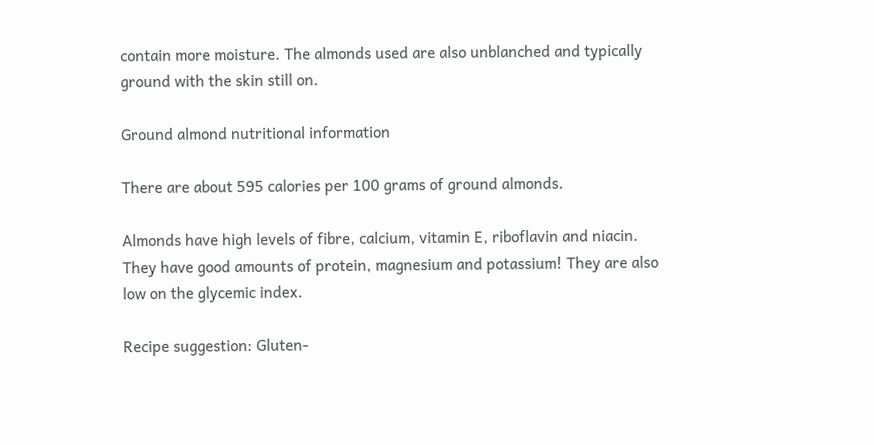contain more moisture. The almonds used are also unblanched and typically ground with the skin still on.

Ground almond nutritional information

There are about 595 calories per 100 grams of ground almonds.

Almonds have high levels of fibre, calcium, vitamin E, riboflavin and niacin. They have good amounts of protein, magnesium and potassium! They are also low on the glycemic index.

Recipe suggestion: Gluten-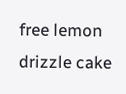free lemon drizzle cake